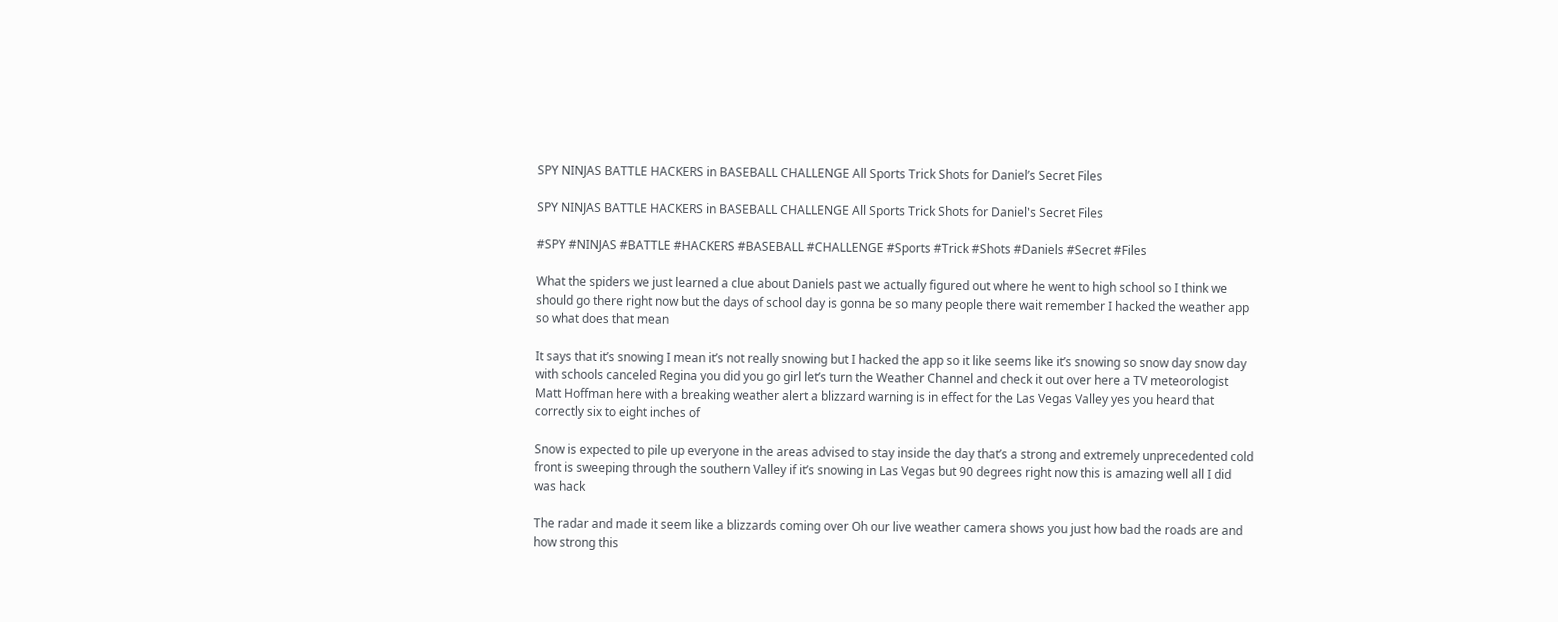SPY NINJAS BATTLE HACKERS in BASEBALL CHALLENGE All Sports Trick Shots for Daniel’s Secret Files

SPY NINJAS BATTLE HACKERS in BASEBALL CHALLENGE All Sports Trick Shots for Daniel's Secret Files

#SPY #NINJAS #BATTLE #HACKERS #BASEBALL #CHALLENGE #Sports #Trick #Shots #Daniels #Secret #Files

What the spiders we just learned a clue about Daniels past we actually figured out where he went to high school so I think we should go there right now but the days of school day is gonna be so many people there wait remember I hacked the weather app so what does that mean

It says that it’s snowing I mean it’s not really snowing but I hacked the app so it like seems like it’s snowing so snow day snow day with schools canceled Regina you did you go girl let’s turn the Weather Channel and check it out over here a TV meteorologist Matt Hoffman here with a breaking weather alert a blizzard warning is in effect for the Las Vegas Valley yes you heard that correctly six to eight inches of

Snow is expected to pile up everyone in the areas advised to stay inside the day that’s a strong and extremely unprecedented cold front is sweeping through the southern Valley if it’s snowing in Las Vegas but 90 degrees right now this is amazing well all I did was hack

The radar and made it seem like a blizzards coming over Oh our live weather camera shows you just how bad the roads are and how strong this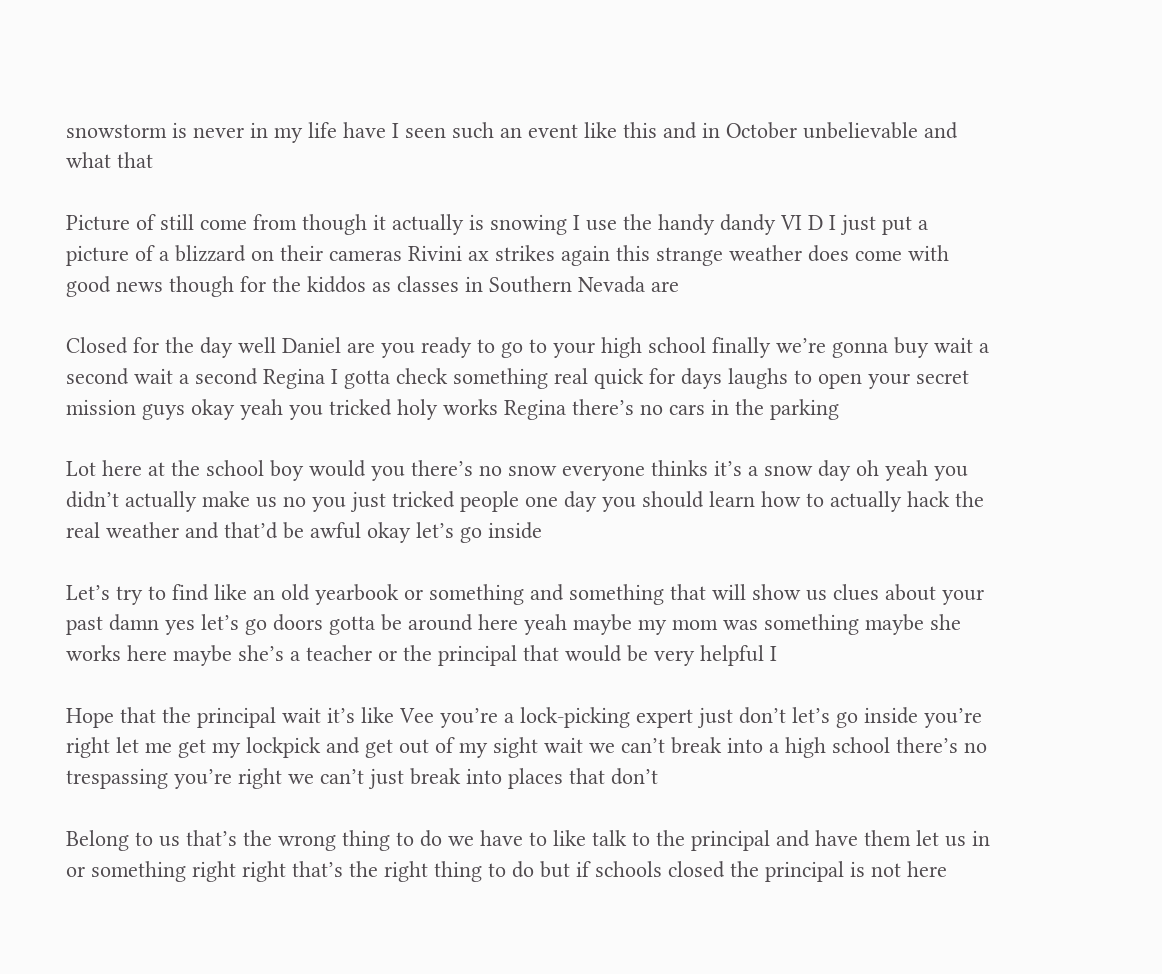snowstorm is never in my life have I seen such an event like this and in October unbelievable and what that

Picture of still come from though it actually is snowing I use the handy dandy VI D I just put a picture of a blizzard on their cameras Rivini ax strikes again this strange weather does come with good news though for the kiddos as classes in Southern Nevada are

Closed for the day well Daniel are you ready to go to your high school finally we’re gonna buy wait a second wait a second Regina I gotta check something real quick for days laughs to open your secret mission guys okay yeah you tricked holy works Regina there’s no cars in the parking

Lot here at the school boy would you there’s no snow everyone thinks it’s a snow day oh yeah you didn’t actually make us no you just tricked people one day you should learn how to actually hack the real weather and that’d be awful okay let’s go inside

Let’s try to find like an old yearbook or something and something that will show us clues about your past damn yes let’s go doors gotta be around here yeah maybe my mom was something maybe she works here maybe she’s a teacher or the principal that would be very helpful I

Hope that the principal wait it’s like Vee you’re a lock-picking expert just don’t let’s go inside you’re right let me get my lockpick and get out of my sight wait we can’t break into a high school there’s no trespassing you’re right we can’t just break into places that don’t

Belong to us that’s the wrong thing to do we have to like talk to the principal and have them let us in or something right right that’s the right thing to do but if schools closed the principal is not here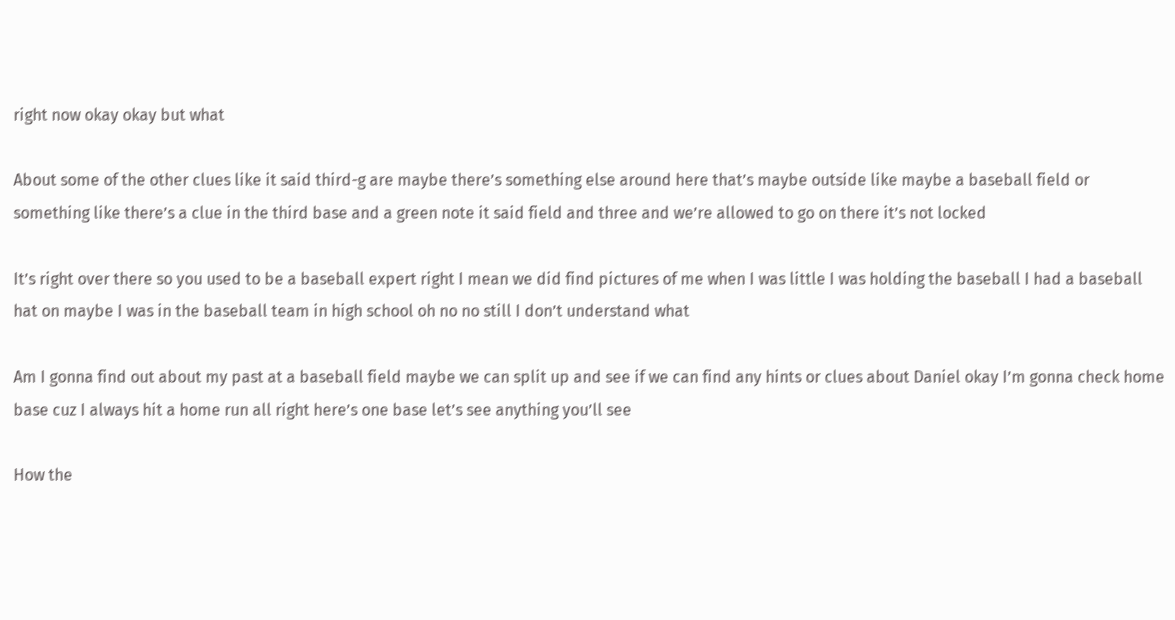right now okay okay but what

About some of the other clues like it said third-g are maybe there’s something else around here that’s maybe outside like maybe a baseball field or something like there’s a clue in the third base and a green note it said field and three and we’re allowed to go on there it’s not locked

It’s right over there so you used to be a baseball expert right I mean we did find pictures of me when I was little I was holding the baseball I had a baseball hat on maybe I was in the baseball team in high school oh no no still I don’t understand what

Am I gonna find out about my past at a baseball field maybe we can split up and see if we can find any hints or clues about Daniel okay I’m gonna check home base cuz I always hit a home run all right here’s one base let’s see anything you’ll see

How the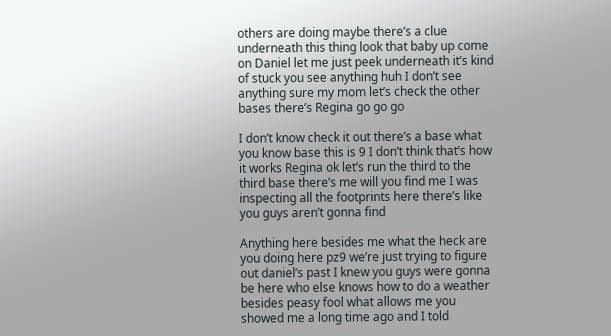others are doing maybe there’s a clue underneath this thing look that baby up come on Daniel let me just peek underneath it’s kind of stuck you see anything huh I don’t see anything sure my mom let’s check the other bases there’s Regina go go go

I don’t know check it out there’s a base what you know base this is 9 I don’t think that’s how it works Regina ok let’s run the third to the third base there’s me will you find me I was inspecting all the footprints here there’s like you guys aren’t gonna find

Anything here besides me what the heck are you doing here pz9 we’re just trying to figure out daniel’s past I knew you guys were gonna be here who else knows how to do a weather besides peasy fool what allows me you showed me a long time ago and I told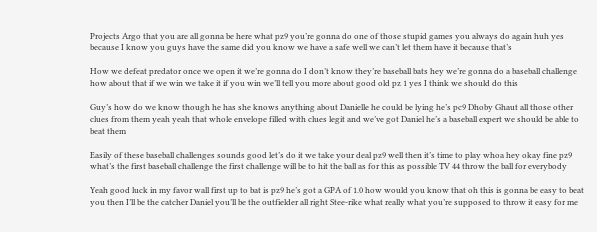Projects Argo that you are all gonna be here what pz9 you’re gonna do one of those stupid games you always do again huh yes because I know you guys have the same did you know we have a safe well we can’t let them have it because that’s

How we defeat predator once we open it we’re gonna do I don’t know they’re baseball bats hey we’re gonna do a baseball challenge how about that if we win we take it if you win we’ll tell you more about good old pz 1 yes I think we should do this

Guy’s how do we know though he has she knows anything about Danielle he could be lying he’s pc9 Dhoby Ghaut all those other clues from them yeah yeah that whole envelope filled with clues legit and we’ve got Daniel he’s a baseball expert we should be able to beat them

Easily of these baseball challenges sounds good let’s do it we take your deal pz9 well then it’s time to play whoa hey okay fine pz9 what’s the first baseball challenge the first challenge will be to hit the ball as for this as possible TV 44 throw the ball for everybody

Yeah good luck in my favor wall first up to bat is pz9 he’s got a GPA of 1.0 how would you know that oh this is gonna be easy to beat you then I’ll be the catcher Daniel you’ll be the outfielder all right Stee-rike what really what you’re supposed to throw it easy for me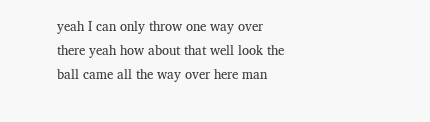yeah I can only throw one way over there yeah how about that well look the ball came all the way over here man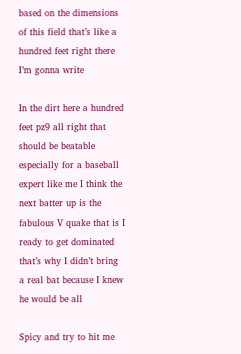based on the dimensions of this field that’s like a hundred feet right there I’m gonna write

In the dirt here a hundred feet pz9 all right that should be beatable especially for a baseball expert like me I think the next batter up is the fabulous V quake that is I ready to get dominated that’s why I didn’t bring a real bat because I knew he would be all

Spicy and try to hit me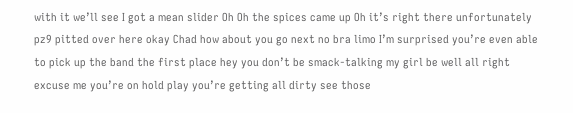with it we’ll see I got a mean slider Oh Oh the spices came up Oh it’s right there unfortunately pz9 pitted over here okay Chad how about you go next no bra limo I’m surprised you’re even able to pick up the band the first place hey you don’t be smack-talking my girl be well all right excuse me you’re on hold play you’re getting all dirty see those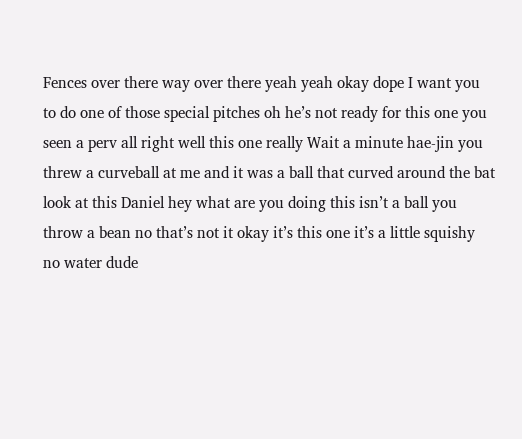Fences over there way over there yeah yeah okay dope I want you to do one of those special pitches oh he’s not ready for this one you seen a perv all right well this one really Wait a minute hae-jin you threw a curveball at me and it was a ball that curved around the bat look at this Daniel hey what are you doing this isn’t a ball you throw a bean no that’s not it okay it’s this one it’s a little squishy no water dude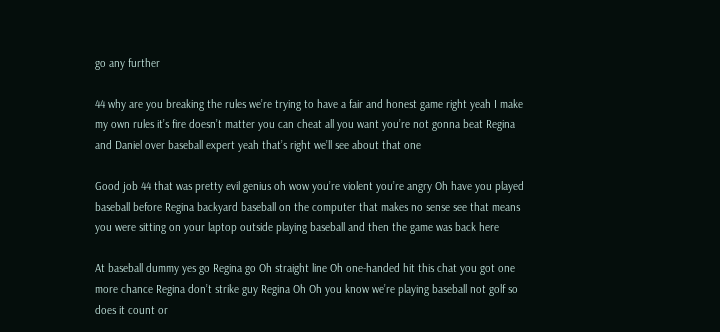go any further

44 why are you breaking the rules we’re trying to have a fair and honest game right yeah I make my own rules it’s fire doesn’t matter you can cheat all you want you’re not gonna beat Regina and Daniel over baseball expert yeah that’s right we’ll see about that one

Good job 44 that was pretty evil genius oh wow you’re violent you’re angry Oh have you played baseball before Regina backyard baseball on the computer that makes no sense see that means you were sitting on your laptop outside playing baseball and then the game was back here

At baseball dummy yes go Regina go Oh straight line Oh one-handed hit this chat you got one more chance Regina don’t strike guy Regina Oh Oh you know we’re playing baseball not golf so does it count or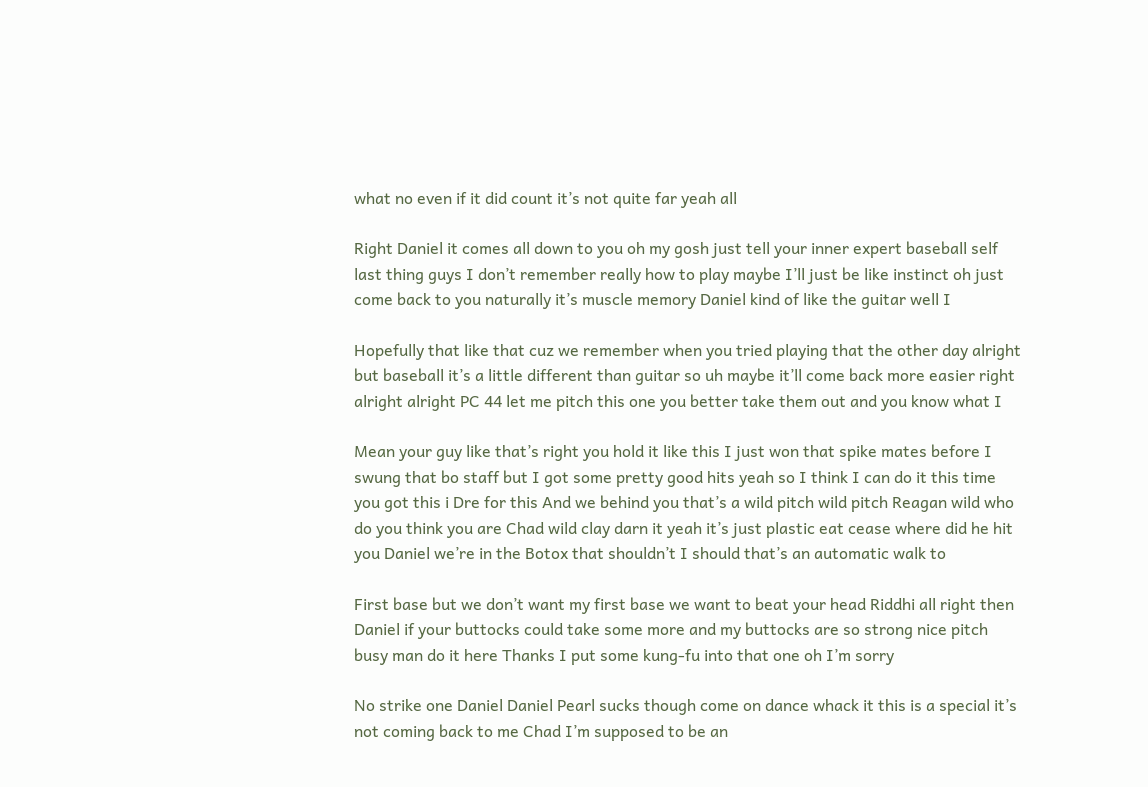what no even if it did count it’s not quite far yeah all

Right Daniel it comes all down to you oh my gosh just tell your inner expert baseball self last thing guys I don’t remember really how to play maybe I’ll just be like instinct oh just come back to you naturally it’s muscle memory Daniel kind of like the guitar well I

Hopefully that like that cuz we remember when you tried playing that the other day alright but baseball it’s a little different than guitar so uh maybe it’ll come back more easier right alright alright PC 44 let me pitch this one you better take them out and you know what I

Mean your guy like that’s right you hold it like this I just won that spike mates before I swung that bo staff but I got some pretty good hits yeah so I think I can do it this time you got this i Dre for this And we behind you that’s a wild pitch wild pitch Reagan wild who do you think you are Chad wild clay darn it yeah it’s just plastic eat cease where did he hit you Daniel we’re in the Botox that shouldn’t I should that’s an automatic walk to

First base but we don’t want my first base we want to beat your head Riddhi all right then Daniel if your buttocks could take some more and my buttocks are so strong nice pitch busy man do it here Thanks I put some kung-fu into that one oh I’m sorry

No strike one Daniel Daniel Pearl sucks though come on dance whack it this is a special it’s not coming back to me Chad I’m supposed to be an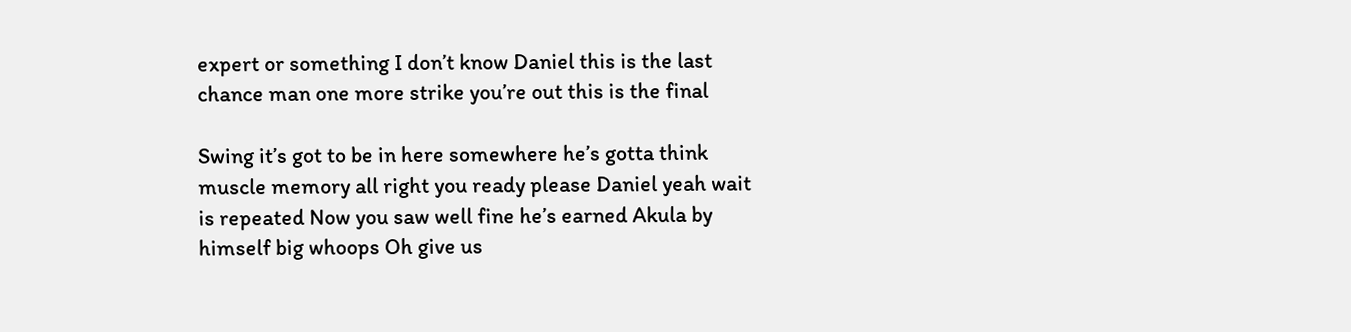expert or something I don’t know Daniel this is the last chance man one more strike you’re out this is the final

Swing it’s got to be in here somewhere he’s gotta think muscle memory all right you ready please Daniel yeah wait is repeated Now you saw well fine he’s earned Akula by himself big whoops Oh give us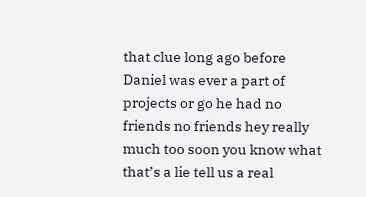that clue long ago before Daniel was ever a part of projects or go he had no friends no friends hey really much too soon you know what that’s a lie tell us a real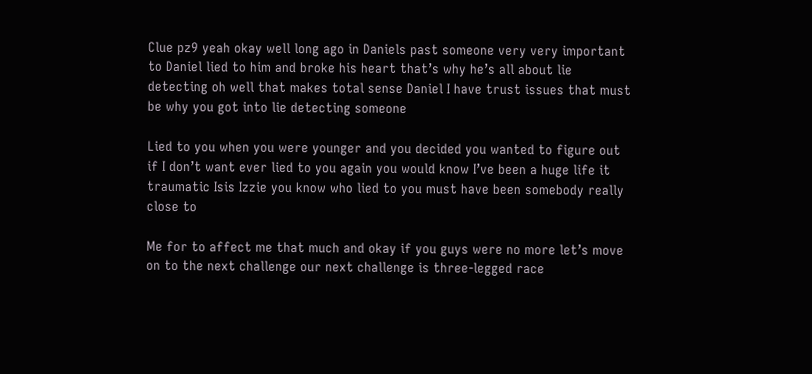Clue pz9 yeah okay well long ago in Daniels past someone very very important to Daniel lied to him and broke his heart that’s why he’s all about lie detecting oh well that makes total sense Daniel I have trust issues that must be why you got into lie detecting someone

Lied to you when you were younger and you decided you wanted to figure out if I don’t want ever lied to you again you would know I’ve been a huge life it traumatic Isis Izzie you know who lied to you must have been somebody really close to

Me for to affect me that much and okay if you guys were no more let’s move on to the next challenge our next challenge is three-legged race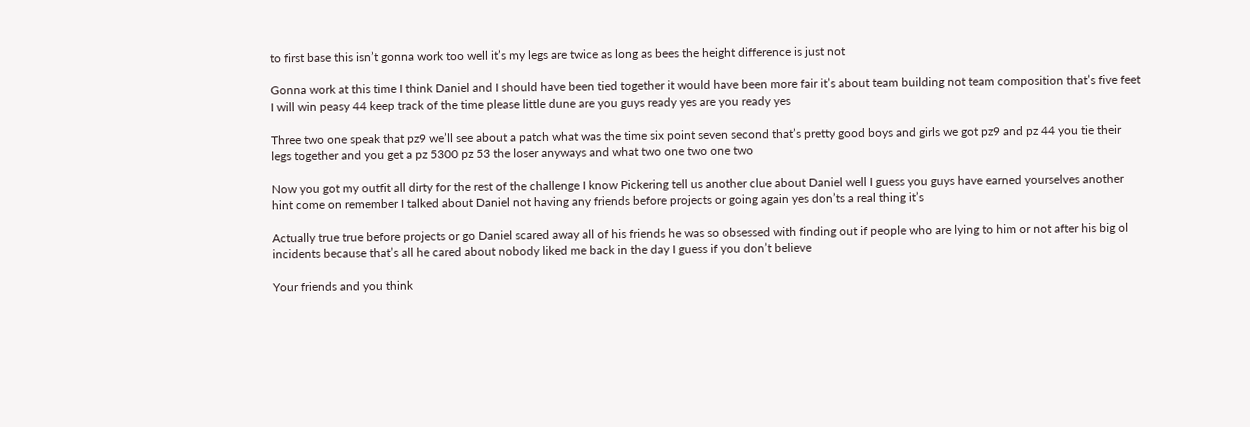to first base this isn’t gonna work too well it’s my legs are twice as long as bees the height difference is just not

Gonna work at this time I think Daniel and I should have been tied together it would have been more fair it’s about team building not team composition that’s five feet I will win peasy 44 keep track of the time please little dune are you guys ready yes are you ready yes

Three two one speak that pz9 we’ll see about a patch what was the time six point seven second that’s pretty good boys and girls we got pz9 and pz 44 you tie their legs together and you get a pz 5300 pz 53 the loser anyways and what two one two one two

Now you got my outfit all dirty for the rest of the challenge I know Pickering tell us another clue about Daniel well I guess you guys have earned yourselves another hint come on remember I talked about Daniel not having any friends before projects or going again yes don’ts a real thing it’s

Actually true true before projects or go Daniel scared away all of his friends he was so obsessed with finding out if people who are lying to him or not after his big ol incidents because that’s all he cared about nobody liked me back in the day I guess if you don’t believe

Your friends and you think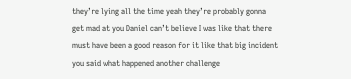they’re lying all the time yeah they’re probably gonna get mad at you Daniel can’t believe I was like that there must have been a good reason for it like that big incident you said what happened another challenge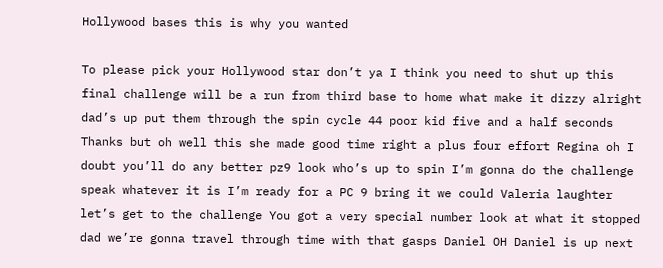Hollywood bases this is why you wanted

To please pick your Hollywood star don’t ya I think you need to shut up this final challenge will be a run from third base to home what make it dizzy alright dad’s up put them through the spin cycle 44 poor kid five and a half seconds Thanks but oh well this she made good time right a plus four effort Regina oh I doubt you’ll do any better pz9 look who’s up to spin I’m gonna do the challenge speak whatever it is I’m ready for a PC 9 bring it we could Valeria laughter let’s get to the challenge You got a very special number look at what it stopped dad we’re gonna travel through time with that gasps Daniel OH Daniel is up next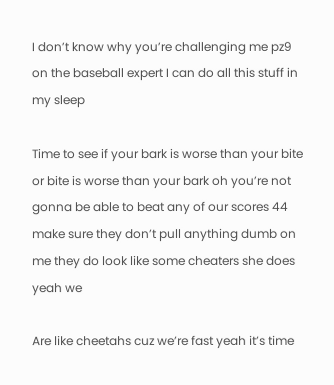I don’t know why you’re challenging me pz9 on the baseball expert I can do all this stuff in my sleep

Time to see if your bark is worse than your bite or bite is worse than your bark oh you’re not gonna be able to beat any of our scores 44 make sure they don’t pull anything dumb on me they do look like some cheaters she does yeah we

Are like cheetahs cuz we’re fast yeah it’s time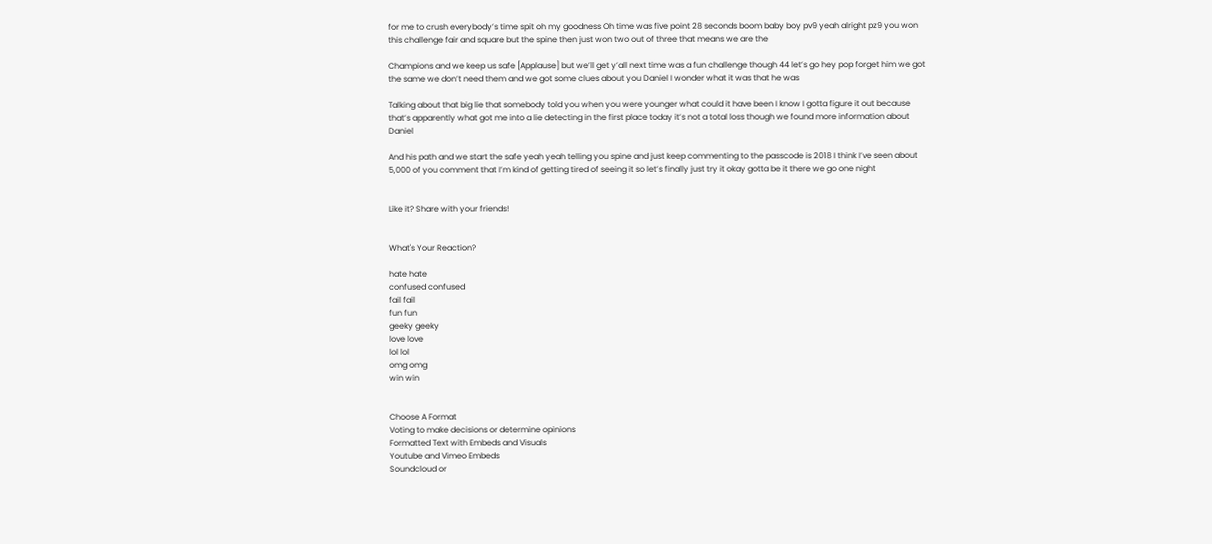for me to crush everybody’s time spit oh my goodness Oh time was five point 28 seconds boom baby boy pv9 yeah alright pz9 you won this challenge fair and square but the spine then just won two out of three that means we are the

Champions and we keep us safe [Applause] but we’ll get y’all next time was a fun challenge though 44 let’s go hey pop forget him we got the same we don’t need them and we got some clues about you Daniel I wonder what it was that he was

Talking about that big lie that somebody told you when you were younger what could it have been I know I gotta figure it out because that’s apparently what got me into a lie detecting in the first place today it’s not a total loss though we found more information about Daniel

And his path and we start the safe yeah yeah telling you spine and just keep commenting to the passcode is 2018 I think I’ve seen about 5,000 of you comment that I’m kind of getting tired of seeing it so let’s finally just try it okay gotta be it there we go one night


Like it? Share with your friends!


What's Your Reaction?

hate hate
confused confused
fail fail
fun fun
geeky geeky
love love
lol lol
omg omg
win win


Choose A Format
Voting to make decisions or determine opinions
Formatted Text with Embeds and Visuals
Youtube and Vimeo Embeds
Soundcloud or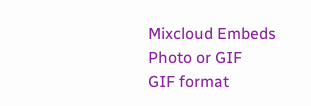Mixcloud Embeds
Photo or GIF
GIF format